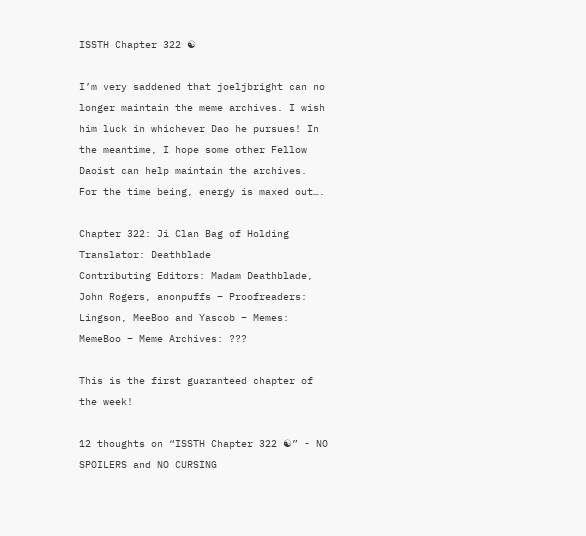ISSTH Chapter 322 ☯

I’m very saddened that joeljbright can no longer maintain the meme archives. I wish him luck in whichever Dao he pursues! In the meantime, I hope some other Fellow Daoist can help maintain the archives. For the time being, energy is maxed out….

Chapter 322: Ji Clan Bag of Holding
Translator: Deathblade
Contributing Editors: Madam Deathblade, John Rogers, anonpuffs – Proofreaders: Lingson, MeeBoo and Yascob – Memes: MemeBoo – Meme Archives: ???

This is the first guaranteed chapter of the week!

12 thoughts on “ISSTH Chapter 322 ☯” - NO SPOILERS and NO CURSING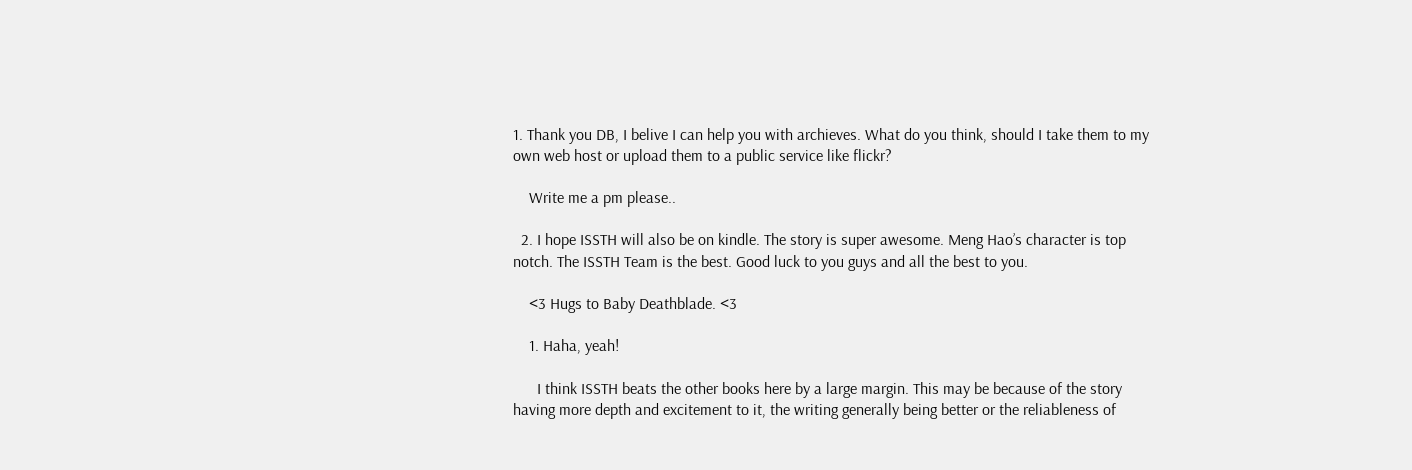1. Thank you DB, I belive I can help you with archieves. What do you think, should I take them to my own web host or upload them to a public service like flickr?

    Write me a pm please..

  2. I hope ISSTH will also be on kindle. The story is super awesome. Meng Hao’s character is top notch. The ISSTH Team is the best. Good luck to you guys and all the best to you.

    <3 Hugs to Baby Deathblade. <3

    1. Haha, yeah!

      I think ISSTH beats the other books here by a large margin. This may be because of the story having more depth and excitement to it, the writing generally being better or the reliableness of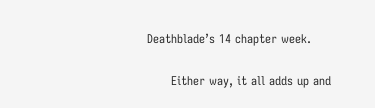Deathblade’s 14 chapter week.

      Either way, it all adds up and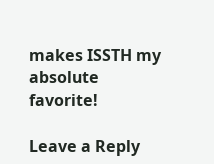makes ISSTH my absolute favorite!

Leave a Reply